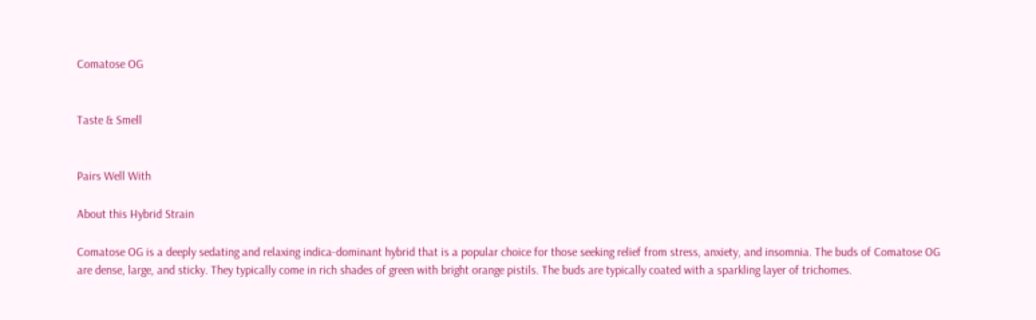Comatose OG


Taste & Smell


Pairs Well With

About this Hybrid Strain

Comatose OG is a deeply sedating and relaxing indica-dominant hybrid that is a popular choice for those seeking relief from stress, anxiety, and insomnia. The buds of Comatose OG are dense, large, and sticky. They typically come in rich shades of green with bright orange pistils. The buds are typically coated with a sparkling layer of trichomes.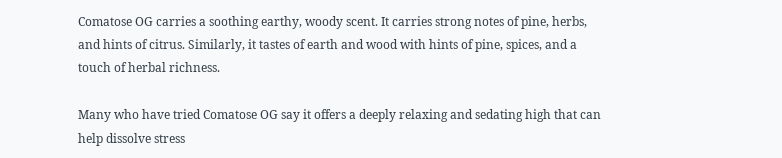Comatose OG carries a soothing earthy, woody scent. It carries strong notes of pine, herbs, and hints of citrus. Similarly, it tastes of earth and wood with hints of pine, spices, and a touch of herbal richness.

Many who have tried Comatose OG say it offers a deeply relaxing and sedating high that can help dissolve stress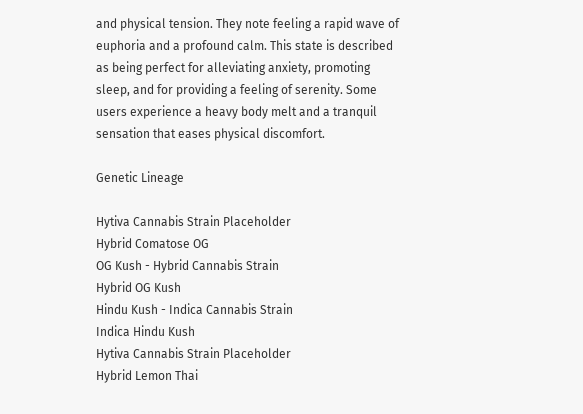and physical tension. They note feeling a rapid wave of euphoria and a profound calm. This state is described as being perfect for alleviating anxiety, promoting sleep, and for providing a feeling of serenity. Some users experience a heavy body melt and a tranquil sensation that eases physical discomfort.

Genetic Lineage

Hytiva Cannabis Strain Placeholder
Hybrid Comatose OG
OG Kush - Hybrid Cannabis Strain
Hybrid OG Kush
Hindu Kush - Indica Cannabis Strain
Indica Hindu Kush
Hytiva Cannabis Strain Placeholder
Hybrid Lemon Thai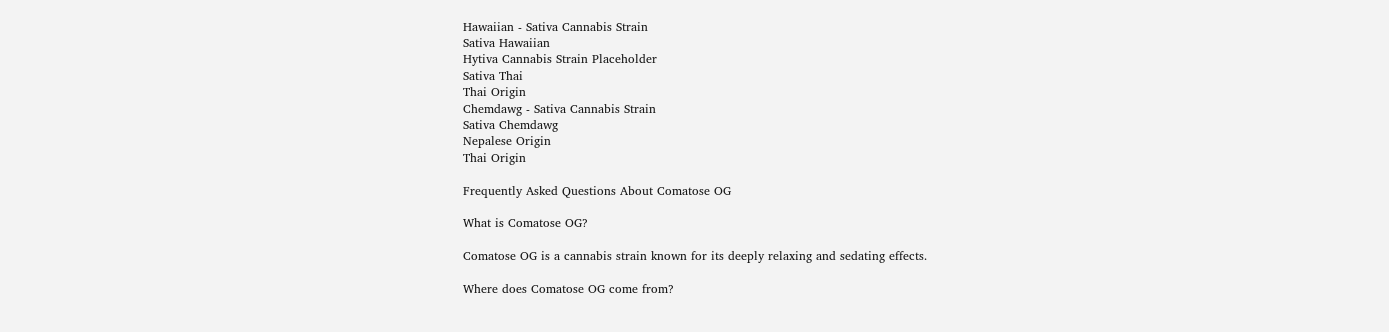Hawaiian - Sativa Cannabis Strain
Sativa Hawaiian
Hytiva Cannabis Strain Placeholder
Sativa Thai
Thai Origin
Chemdawg - Sativa Cannabis Strain
Sativa Chemdawg
Nepalese Origin
Thai Origin

Frequently Asked Questions About Comatose OG

What is Comatose OG?

Comatose OG is a cannabis strain known for its deeply relaxing and sedating effects.

Where does Comatose OG come from?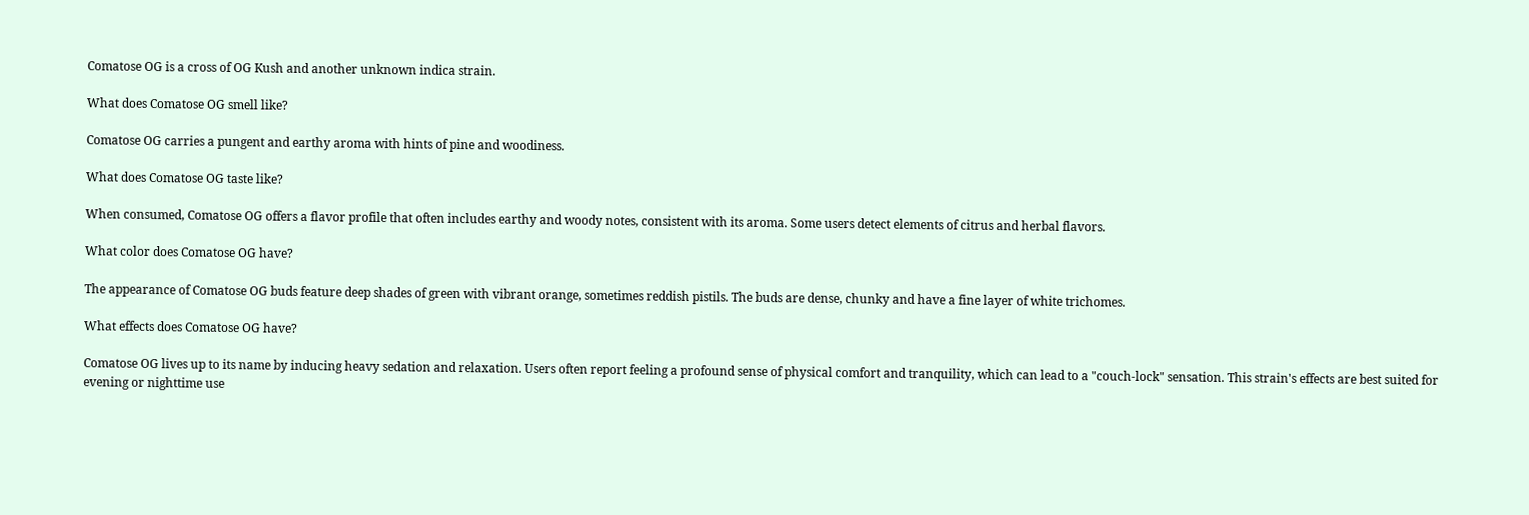Comatose OG is a cross of OG Kush and another unknown indica strain.

What does Comatose OG smell like?

Comatose OG carries a pungent and earthy aroma with hints of pine and woodiness.

What does Comatose OG taste like?

When consumed, Comatose OG offers a flavor profile that often includes earthy and woody notes, consistent with its aroma. Some users detect elements of citrus and herbal flavors.

What color does Comatose OG have?

The appearance of Comatose OG buds feature deep shades of green with vibrant orange, sometimes reddish pistils. The buds are dense, chunky and have a fine layer of white trichomes.

What effects does Comatose OG have?

Comatose OG lives up to its name by inducing heavy sedation and relaxation. Users often report feeling a profound sense of physical comfort and tranquility, which can lead to a "couch-lock" sensation. This strain's effects are best suited for evening or nighttime use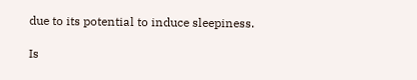due to its potential to induce sleepiness.

Is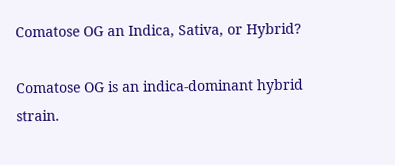Comatose OG an Indica, Sativa, or Hybrid?

Comatose OG is an indica-dominant hybrid strain.